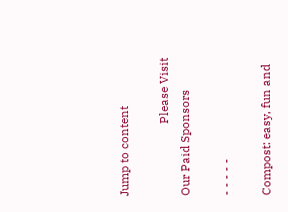Jump to content

                        Please Visit Our Paid Sponsors

- - - - -

Compost: easy, fun and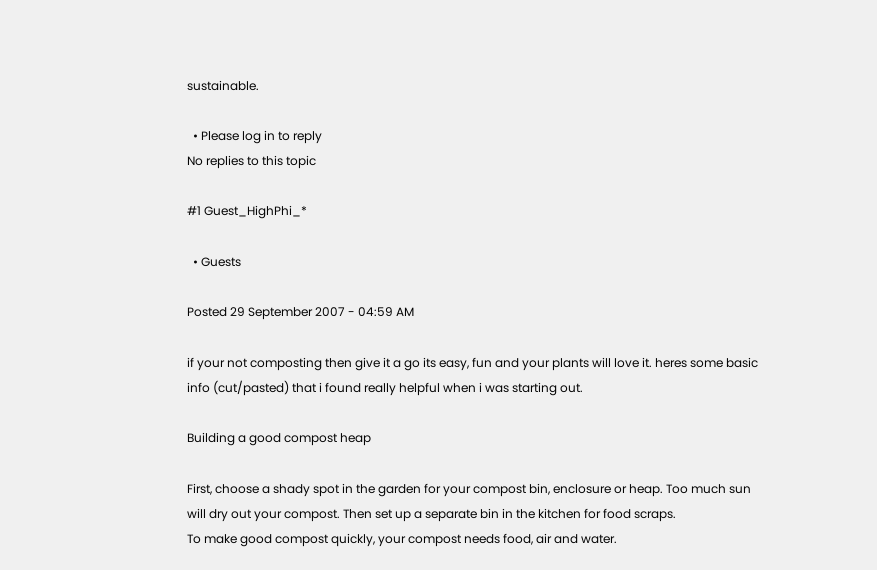sustainable.

  • Please log in to reply
No replies to this topic

#1 Guest_HighPhi_*

  • Guests

Posted 29 September 2007 - 04:59 AM

if your not composting then give it a go its easy, fun and your plants will love it. heres some basic info (cut/pasted) that i found really helpful when i was starting out.

Building a good compost heap

First, choose a shady spot in the garden for your compost bin, enclosure or heap. Too much sun will dry out your compost. Then set up a separate bin in the kitchen for food scraps.
To make good compost quickly, your compost needs food, air and water.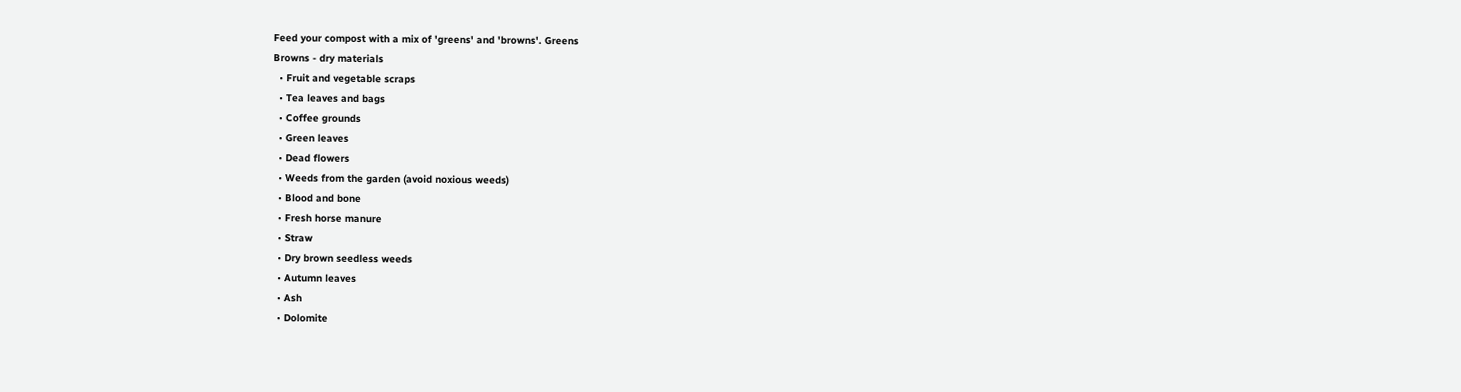Feed your compost with a mix of 'greens' and 'browns'. Greens
Browns - dry materials
  • Fruit and vegetable scraps
  • Tea leaves and bags
  • Coffee grounds
  • Green leaves
  • Dead flowers
  • Weeds from the garden (avoid noxious weeds)
  • Blood and bone
  • Fresh horse manure
  • Straw
  • Dry brown seedless weeds
  • Autumn leaves
  • Ash
  • Dolomite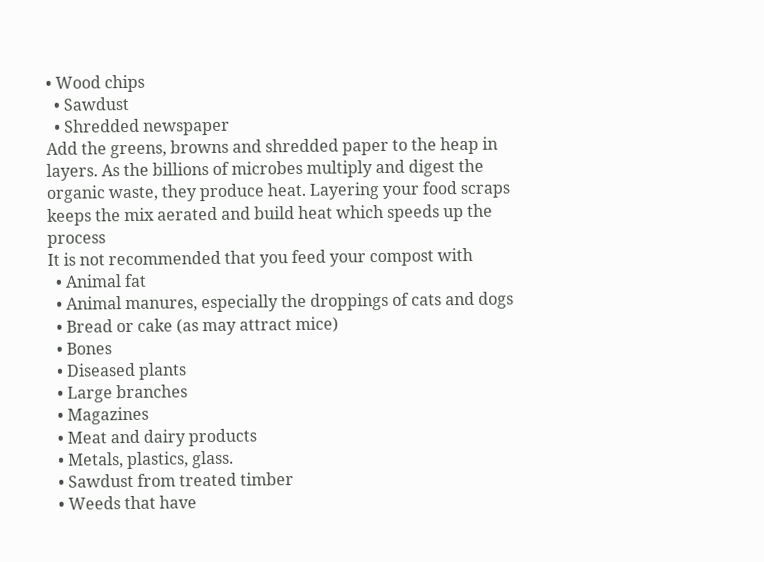• Wood chips
  • Sawdust
  • Shredded newspaper
Add the greens, browns and shredded paper to the heap in layers. As the billions of microbes multiply and digest the organic waste, they produce heat. Layering your food scraps keeps the mix aerated and build heat which speeds up the process
It is not recommended that you feed your compost with
  • Animal fat
  • Animal manures, especially the droppings of cats and dogs
  • Bread or cake (as may attract mice)
  • Bones
  • Diseased plants
  • Large branches
  • Magazines
  • Meat and dairy products
  • Metals, plastics, glass.
  • Sawdust from treated timber
  • Weeds that have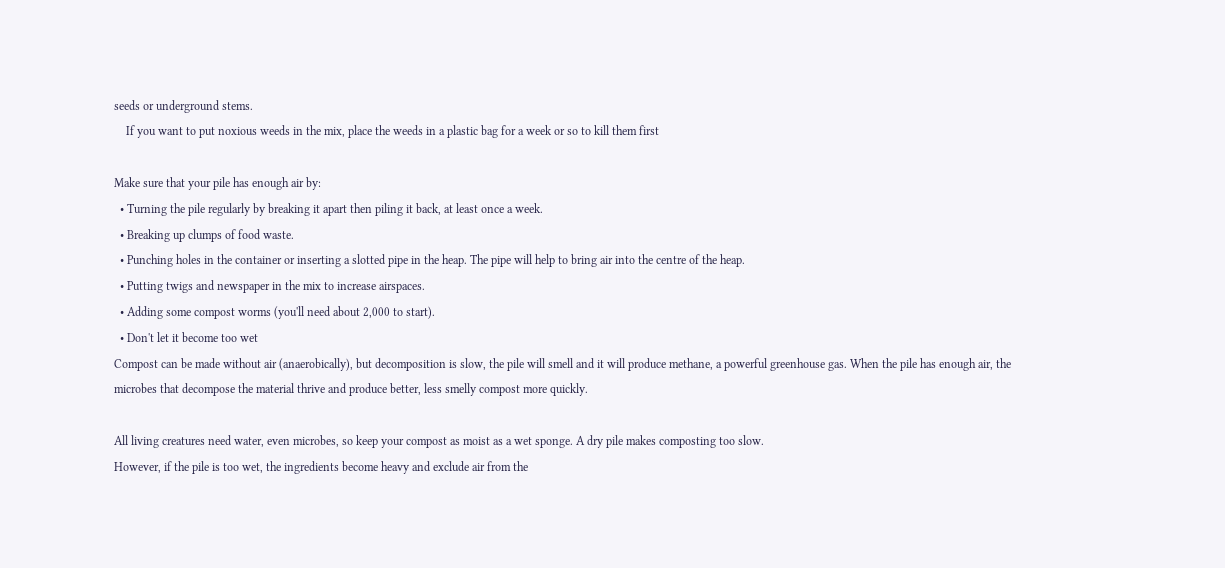seeds or underground stems.
    If you want to put noxious weeds in the mix, place the weeds in a plastic bag for a week or so to kill them first

Make sure that your pile has enough air by:
  • Turning the pile regularly by breaking it apart then piling it back, at least once a week.
  • Breaking up clumps of food waste.
  • Punching holes in the container or inserting a slotted pipe in the heap. The pipe will help to bring air into the centre of the heap.
  • Putting twigs and newspaper in the mix to increase airspaces.
  • Adding some compost worms (you'll need about 2,000 to start).
  • Don't let it become too wet
Compost can be made without air (anaerobically), but decomposition is slow, the pile will smell and it will produce methane, a powerful greenhouse gas. When the pile has enough air, the microbes that decompose the material thrive and produce better, less smelly compost more quickly.

All living creatures need water, even microbes, so keep your compost as moist as a wet sponge. A dry pile makes composting too slow.
However, if the pile is too wet, the ingredients become heavy and exclude air from the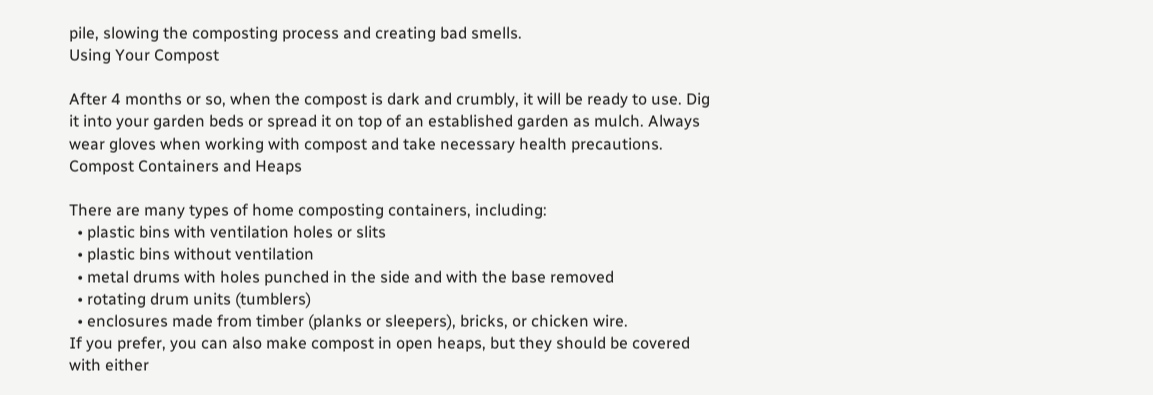pile, slowing the composting process and creating bad smells.
Using Your Compost

After 4 months or so, when the compost is dark and crumbly, it will be ready to use. Dig it into your garden beds or spread it on top of an established garden as mulch. Always wear gloves when working with compost and take necessary health precautions.
Compost Containers and Heaps

There are many types of home composting containers, including:
  • plastic bins with ventilation holes or slits
  • plastic bins without ventilation
  • metal drums with holes punched in the side and with the base removed
  • rotating drum units (tumblers)
  • enclosures made from timber (planks or sleepers), bricks, or chicken wire.
If you prefer, you can also make compost in open heaps, but they should be covered with either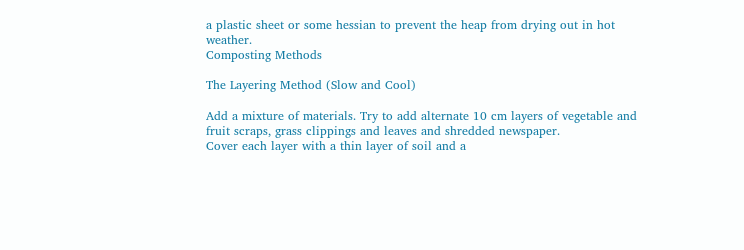a plastic sheet or some hessian to prevent the heap from drying out in hot weather.
Composting Methods

The Layering Method (Slow and Cool)

Add a mixture of materials. Try to add alternate 10 cm layers of vegetable and fruit scraps, grass clippings and leaves and shredded newspaper.
Cover each layer with a thin layer of soil and a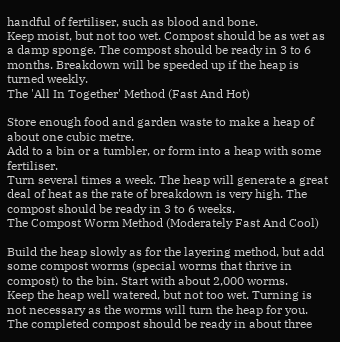handful of fertiliser, such as blood and bone.
Keep moist, but not too wet. Compost should be as wet as a damp sponge. The compost should be ready in 3 to 6 months. Breakdown will be speeded up if the heap is turned weekly.
The 'All In Together' Method (Fast And Hot)

Store enough food and garden waste to make a heap of about one cubic metre.
Add to a bin or a tumbler, or form into a heap with some fertiliser.
Turn several times a week. The heap will generate a great deal of heat as the rate of breakdown is very high. The compost should be ready in 3 to 6 weeks.
The Compost Worm Method (Moderately Fast And Cool)

Build the heap slowly as for the layering method, but add some compost worms (special worms that thrive in compost) to the bin. Start with about 2,000 worms.
Keep the heap well watered, but not too wet. Turning is not necessary as the worms will turn the heap for you. The completed compost should be ready in about three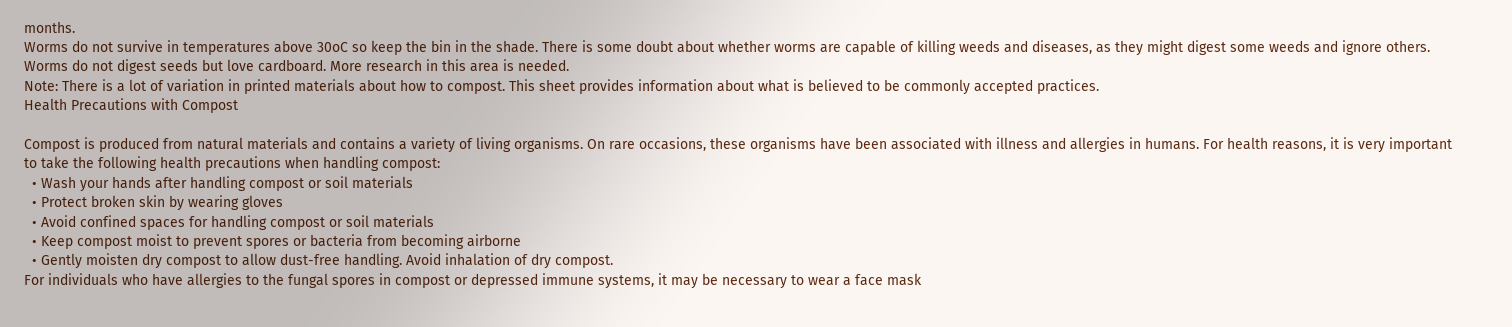months.
Worms do not survive in temperatures above 30oC so keep the bin in the shade. There is some doubt about whether worms are capable of killing weeds and diseases, as they might digest some weeds and ignore others. Worms do not digest seeds but love cardboard. More research in this area is needed.
Note: There is a lot of variation in printed materials about how to compost. This sheet provides information about what is believed to be commonly accepted practices.
Health Precautions with Compost

Compost is produced from natural materials and contains a variety of living organisms. On rare occasions, these organisms have been associated with illness and allergies in humans. For health reasons, it is very important to take the following health precautions when handling compost:
  • Wash your hands after handling compost or soil materials
  • Protect broken skin by wearing gloves
  • Avoid confined spaces for handling compost or soil materials
  • Keep compost moist to prevent spores or bacteria from becoming airborne
  • Gently moisten dry compost to allow dust-free handling. Avoid inhalation of dry compost.
For individuals who have allergies to the fungal spores in compost or depressed immune systems, it may be necessary to wear a face mask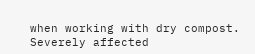when working with dry compost. Severely affected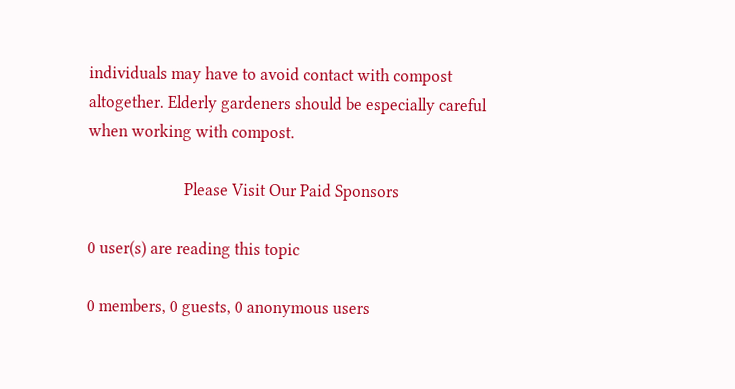individuals may have to avoid contact with compost altogether. Elderly gardeners should be especially careful when working with compost.

                        Please Visit Our Paid Sponsors

0 user(s) are reading this topic

0 members, 0 guests, 0 anonymous users